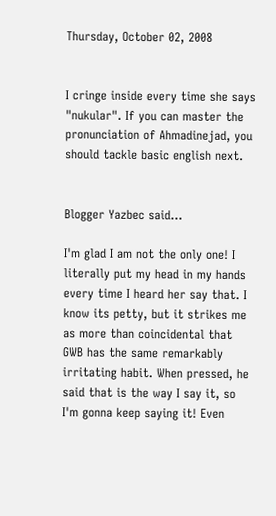Thursday, October 02, 2008


I cringe inside every time she says "nukular". If you can master the pronunciation of Ahmadinejad, you should tackle basic english next.


Blogger Yazbec said...

I'm glad I am not the only one! I literally put my head in my hands every time I heard her say that. I know its petty, but it strikes me as more than coincidental that GWB has the same remarkably irritating habit. When pressed, he said that is the way I say it, so I'm gonna keep saying it! Even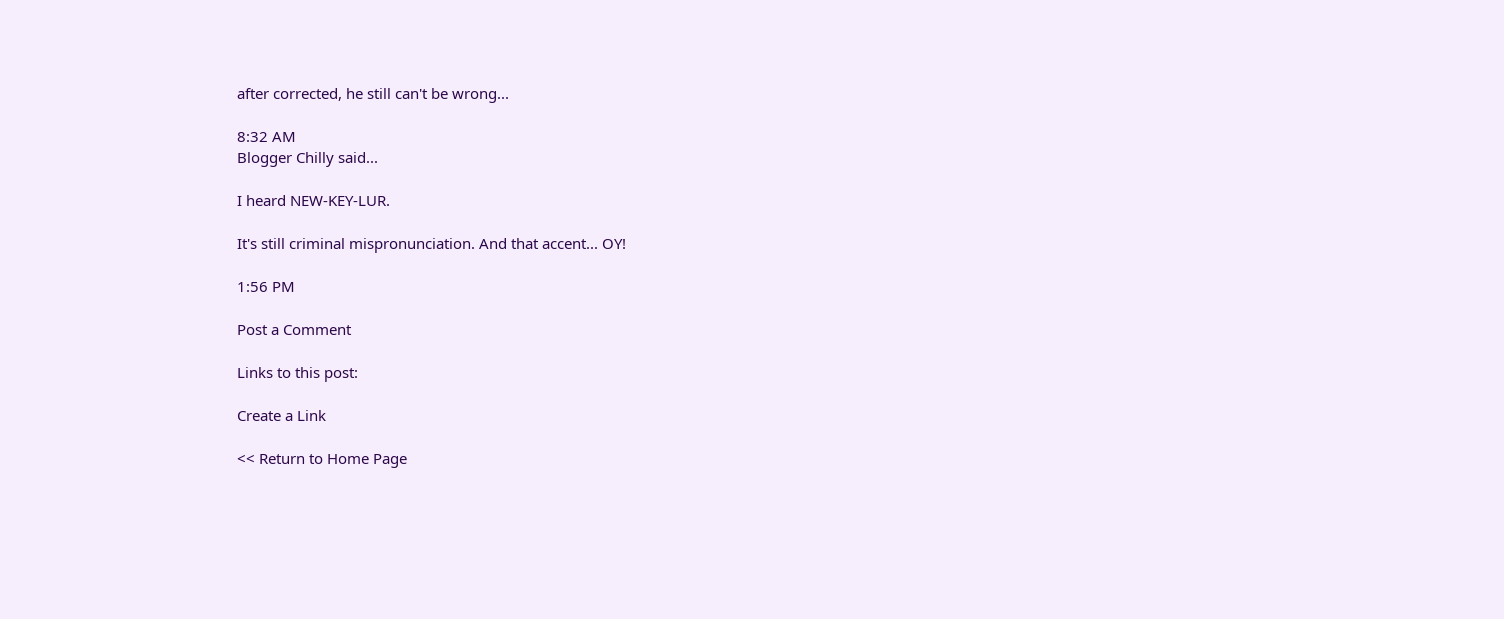after corrected, he still can't be wrong...

8:32 AM
Blogger Chilly said...

I heard NEW-KEY-LUR.

It's still criminal mispronunciation. And that accent... OY!

1:56 PM

Post a Comment

Links to this post:

Create a Link

<< Return to Home Page